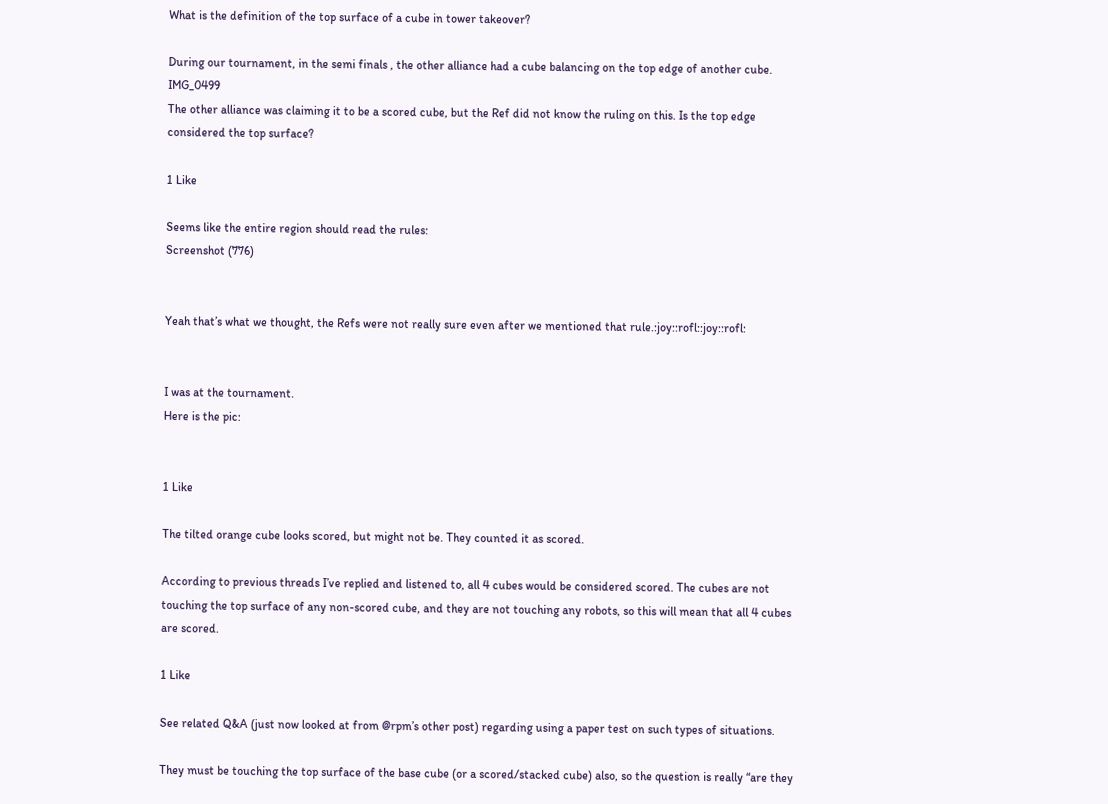What is the definition of the top surface of a cube in tower takeover?

During our tournament, in the semi finals , the other alliance had a cube balancing on the top edge of another cube. IMG_0499
The other alliance was claiming it to be a scored cube, but the Ref did not know the ruling on this. Is the top edge considered the top surface?

1 Like

Seems like the entire region should read the rules:
Screenshot (776)


Yeah that’s what we thought, the Refs were not really sure even after we mentioned that rule.:joy::rofl::joy::rofl:


I was at the tournament.
Here is the pic:


1 Like

The tilted orange cube looks scored, but might not be. They counted it as scored.

According to previous threads I’ve replied and listened to, all 4 cubes would be considered scored. The cubes are not touching the top surface of any non-scored cube, and they are not touching any robots, so this will mean that all 4 cubes are scored.

1 Like

See related Q&A (just now looked at from @rpm’s other post) regarding using a paper test on such types of situations.

They must be touching the top surface of the base cube (or a scored/stacked cube) also, so the question is really “are they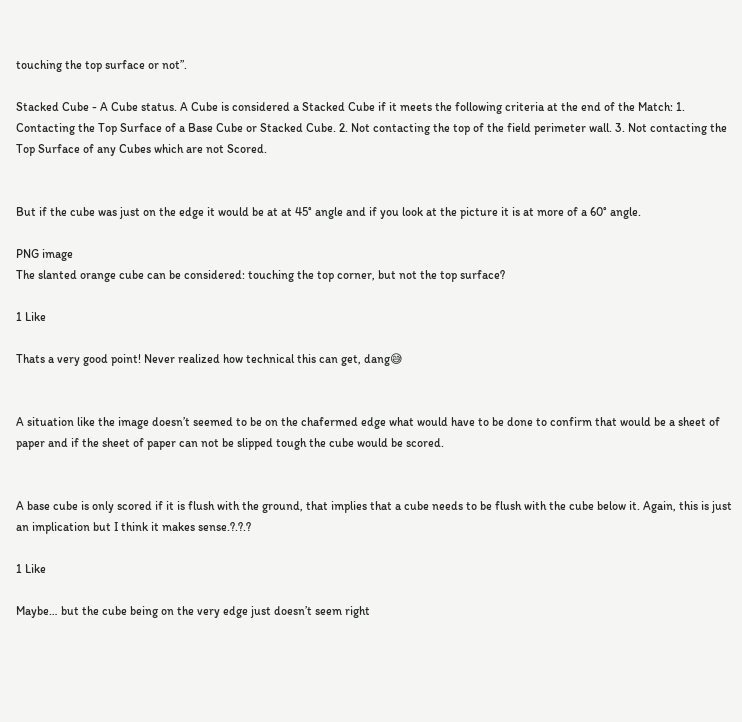touching the top surface or not”.

Stacked Cube - A Cube status. A Cube is considered a Stacked Cube if it meets the following criteria at the end of the Match: 1. Contacting the Top Surface of a Base Cube or Stacked Cube. 2. Not contacting the top of the field perimeter wall. 3. Not contacting the Top Surface of any Cubes which are not Scored.


But if the cube was just on the edge it would be at at 45° angle and if you look at the picture it is at more of a 60° angle.

PNG image
The slanted orange cube can be considered: touching the top corner, but not the top surface?

1 Like

Thats a very good point! Never realized how technical this can get, dang😅


A situation like the image doesn’t seemed to be on the chafermed edge what would have to be done to confirm that would be a sheet of paper and if the sheet of paper can not be slipped tough the cube would be scored.


A base cube is only scored if it is flush with the ground, that implies that a cube needs to be flush with the cube below it. Again, this is just an implication but I think it makes sense.?.?.?

1 Like

Maybe… but the cube being on the very edge just doesn’t seem right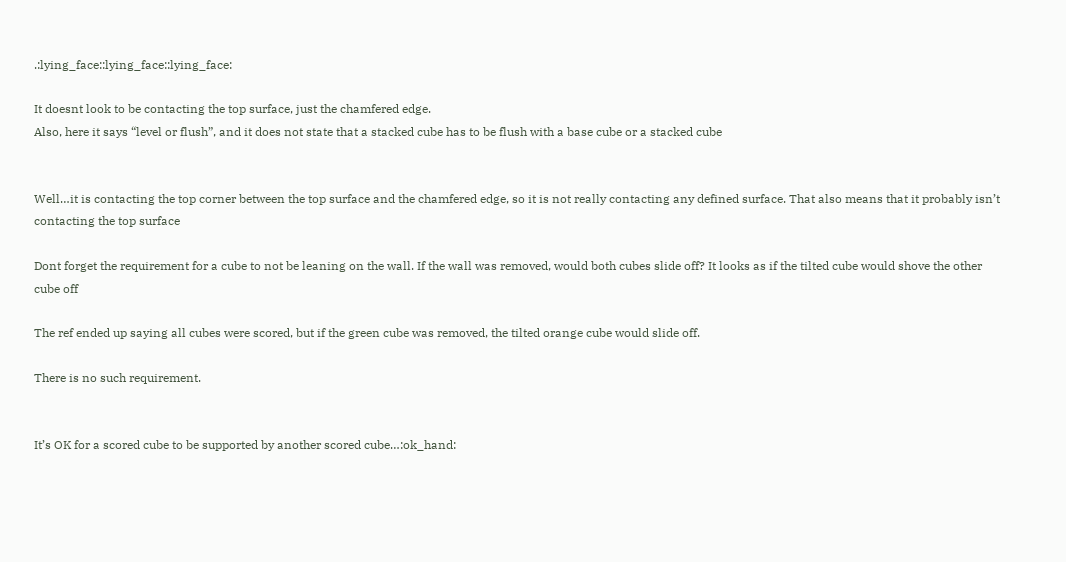.:lying_face::lying_face::lying_face:

It doesnt look to be contacting the top surface, just the chamfered edge.
Also, here it says “level or flush”, and it does not state that a stacked cube has to be flush with a base cube or a stacked cube


Well…it is contacting the top corner between the top surface and the chamfered edge, so it is not really contacting any defined surface. That also means that it probably isn’t contacting the top surface

Dont forget the requirement for a cube to not be leaning on the wall. If the wall was removed, would both cubes slide off? It looks as if the tilted cube would shove the other cube off

The ref ended up saying all cubes were scored, but if the green cube was removed, the tilted orange cube would slide off.

There is no such requirement.


It’s OK for a scored cube to be supported by another scored cube…:ok_hand: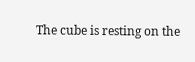The cube is resting on the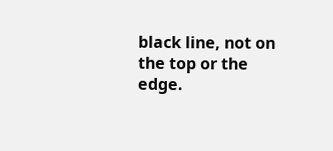black line, not on the top or the edge.